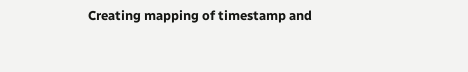Creating mapping of timestamp and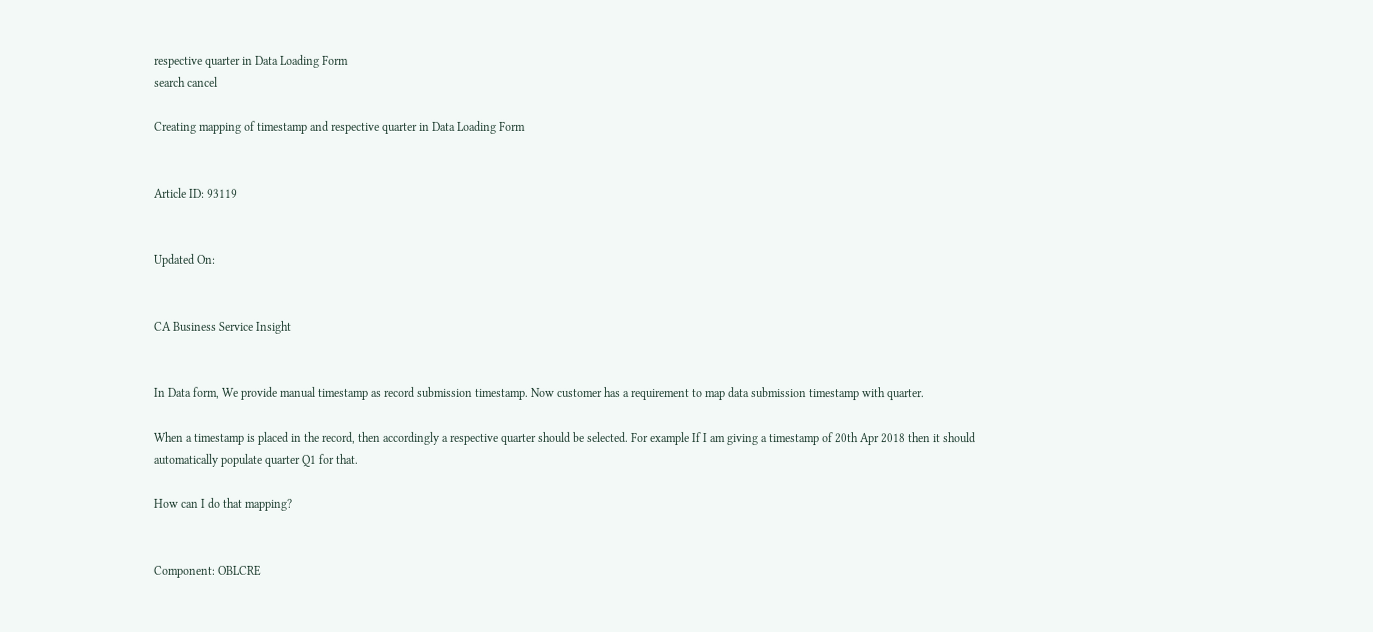respective quarter in Data Loading Form
search cancel

Creating mapping of timestamp and respective quarter in Data Loading Form


Article ID: 93119


Updated On:


CA Business Service Insight


In Data form, We provide manual timestamp as record submission timestamp. Now customer has a requirement to map data submission timestamp with quarter.

When a timestamp is placed in the record, then accordingly a respective quarter should be selected. For example If I am giving a timestamp of 20th Apr 2018 then it should automatically populate quarter Q1 for that.

How can I do that mapping?


Component: OBLCRE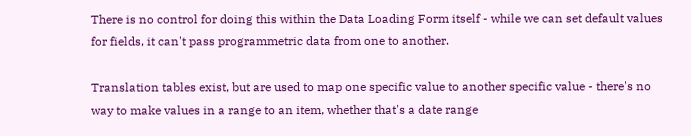There is no control for doing this within the Data Loading Form itself - while we can set default values for fields, it can't pass programmetric data from one to another.

Translation tables exist, but are used to map one specific value to another specific value - there's no way to make values in a range to an item, whether that's a date range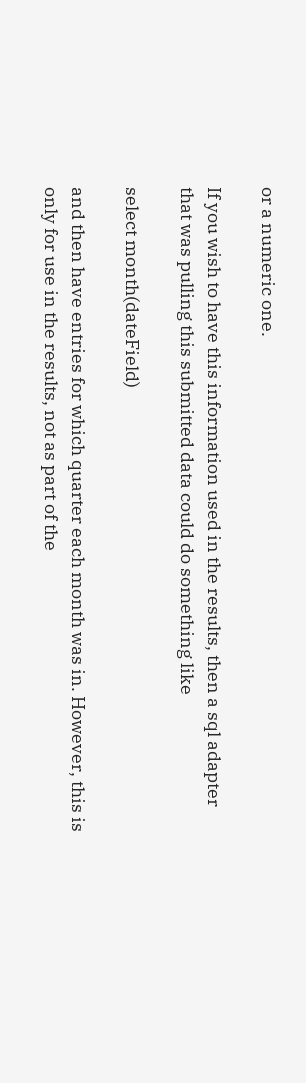or a numeric one.

If you wish to have this information used in the results, then a sql adapter that was pulling this submitted data could do something like

select month(dateField)

and then have entries for which quarter each month was in. However, this is only for use in the results, not as part of the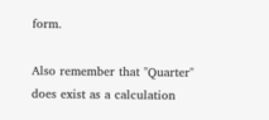form.

Also remember that "Quarter" does exist as a calculation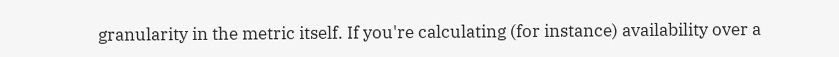granularity in the metric itself. If you're calculating (for instance) availability over a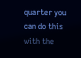quarter you can do this with the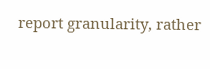report granularity, rather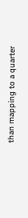than mapping to a quarter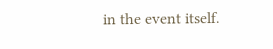in the event itself.